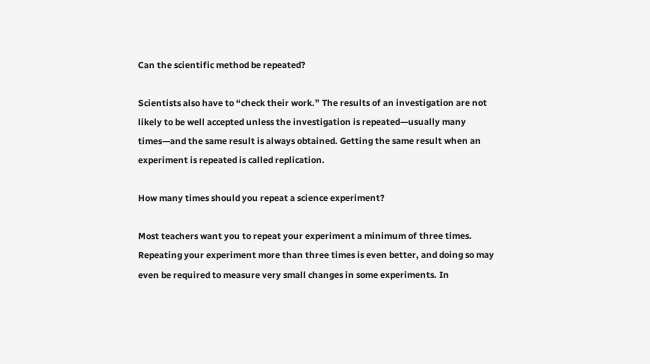Can the scientific method be repeated?

Scientists also have to “check their work.” The results of an investigation are not likely to be well accepted unless the investigation is repeated—usually many times—and the same result is always obtained. Getting the same result when an experiment is repeated is called replication.

How many times should you repeat a science experiment?

Most teachers want you to repeat your experiment a minimum of three times. Repeating your experiment more than three times is even better, and doing so may even be required to measure very small changes in some experiments. In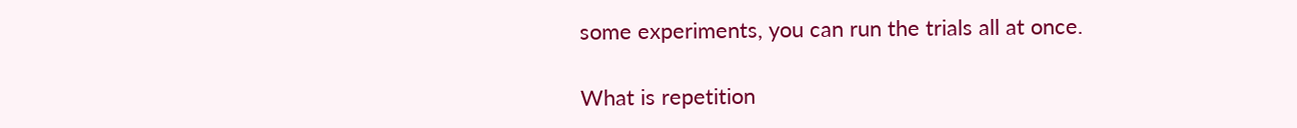some experiments, you can run the trials all at once.

What is repetition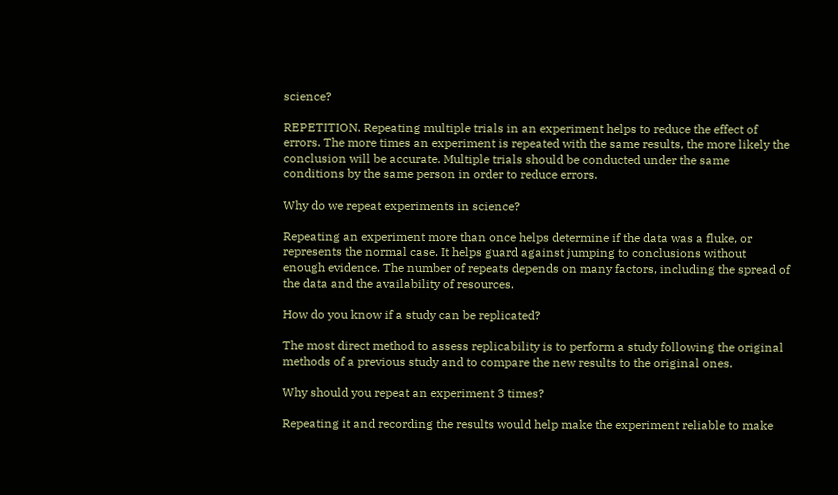science?

REPETITION. Repeating multiple trials in an experiment helps to reduce the effect of errors. The more times an experiment is repeated with the same results, the more likely the conclusion will be accurate. Multiple trials should be conducted under the same conditions by the same person in order to reduce errors.

Why do we repeat experiments in science?

Repeating an experiment more than once helps determine if the data was a fluke, or represents the normal case. It helps guard against jumping to conclusions without enough evidence. The number of repeats depends on many factors, including the spread of the data and the availability of resources.

How do you know if a study can be replicated?

The most direct method to assess replicability is to perform a study following the original methods of a previous study and to compare the new results to the original ones.

Why should you repeat an experiment 3 times?

Repeating it and recording the results would help make the experiment reliable to make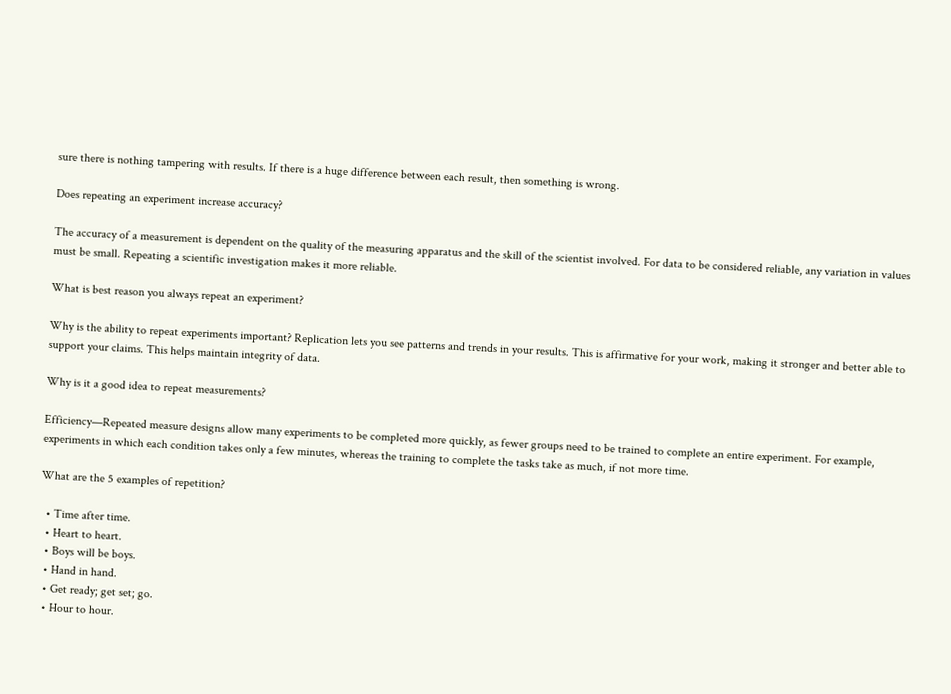sure there is nothing tampering with results. If there is a huge difference between each result, then something is wrong.

Does repeating an experiment increase accuracy?

The accuracy of a measurement is dependent on the quality of the measuring apparatus and the skill of the scientist involved. For data to be considered reliable, any variation in values must be small. Repeating a scientific investigation makes it more reliable.

What is best reason you always repeat an experiment?

Why is the ability to repeat experiments important? Replication lets you see patterns and trends in your results. This is affirmative for your work, making it stronger and better able to support your claims. This helps maintain integrity of data.

Why is it a good idea to repeat measurements?

Efficiency—Repeated measure designs allow many experiments to be completed more quickly, as fewer groups need to be trained to complete an entire experiment. For example, experiments in which each condition takes only a few minutes, whereas the training to complete the tasks take as much, if not more time.

What are the 5 examples of repetition?

  • Time after time.
  • Heart to heart.
  • Boys will be boys.
  • Hand in hand.
  • Get ready; get set; go.
  • Hour to hour.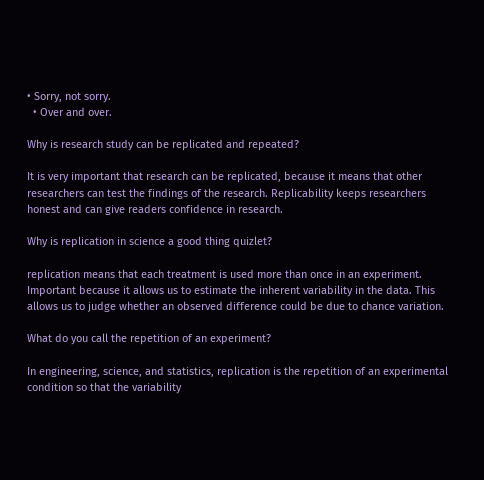• Sorry, not sorry.
  • Over and over.

Why is research study can be replicated and repeated?

It is very important that research can be replicated, because it means that other researchers can test the findings of the research. Replicability keeps researchers honest and can give readers confidence in research.

Why is replication in science a good thing quizlet?

replication means that each treatment is used more than once in an experiment. Important because it allows us to estimate the inherent variability in the data. This allows us to judge whether an observed difference could be due to chance variation.

What do you call the repetition of an experiment?

In engineering, science, and statistics, replication is the repetition of an experimental condition so that the variability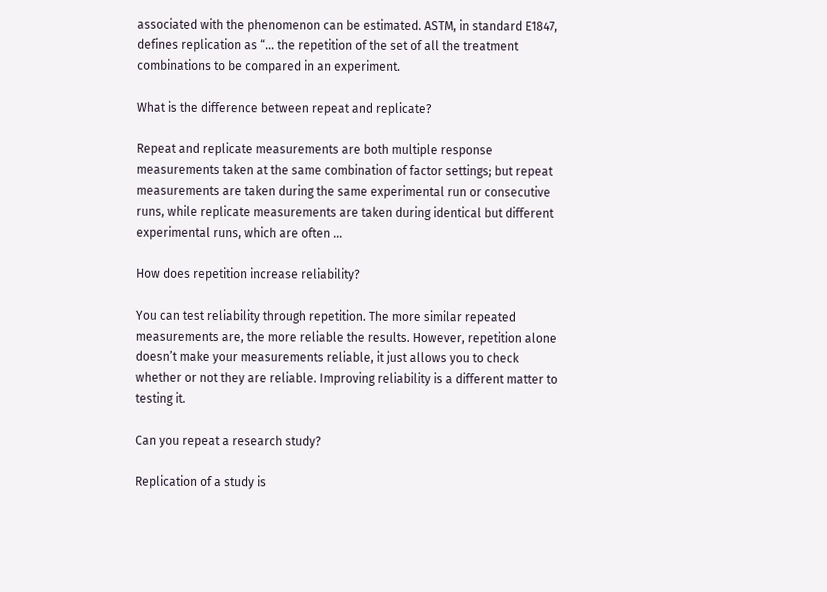associated with the phenomenon can be estimated. ASTM, in standard E1847, defines replication as “… the repetition of the set of all the treatment combinations to be compared in an experiment.

What is the difference between repeat and replicate?

Repeat and replicate measurements are both multiple response measurements taken at the same combination of factor settings; but repeat measurements are taken during the same experimental run or consecutive runs, while replicate measurements are taken during identical but different experimental runs, which are often …

How does repetition increase reliability?

You can test reliability through repetition. The more similar repeated measurements are, the more reliable the results. However, repetition alone doesn’t make your measurements reliable, it just allows you to check whether or not they are reliable. Improving reliability is a different matter to testing it.

Can you repeat a research study?

Replication of a study is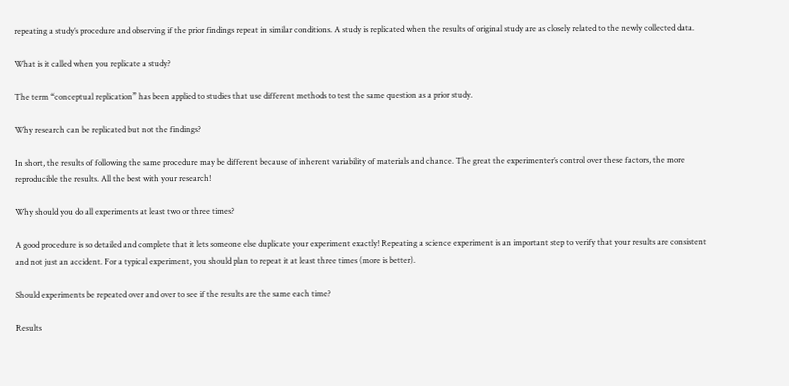repeating a study’s procedure and observing if the prior findings repeat in similar conditions. A study is replicated when the results of original study are as closely related to the newly collected data.

What is it called when you replicate a study?

The term “conceptual replication” has been applied to studies that use different methods to test the same question as a prior study.

Why research can be replicated but not the findings?

In short, the results of following the same procedure may be different because of inherent variability of materials and chance. The great the experimenter’s control over these factors, the more reproducible the results. All the best with your research!

Why should you do all experiments at least two or three times?

A good procedure is so detailed and complete that it lets someone else duplicate your experiment exactly! Repeating a science experiment is an important step to verify that your results are consistent and not just an accident. For a typical experiment, you should plan to repeat it at least three times (more is better).

Should experiments be repeated over and over to see if the results are the same each time?

Results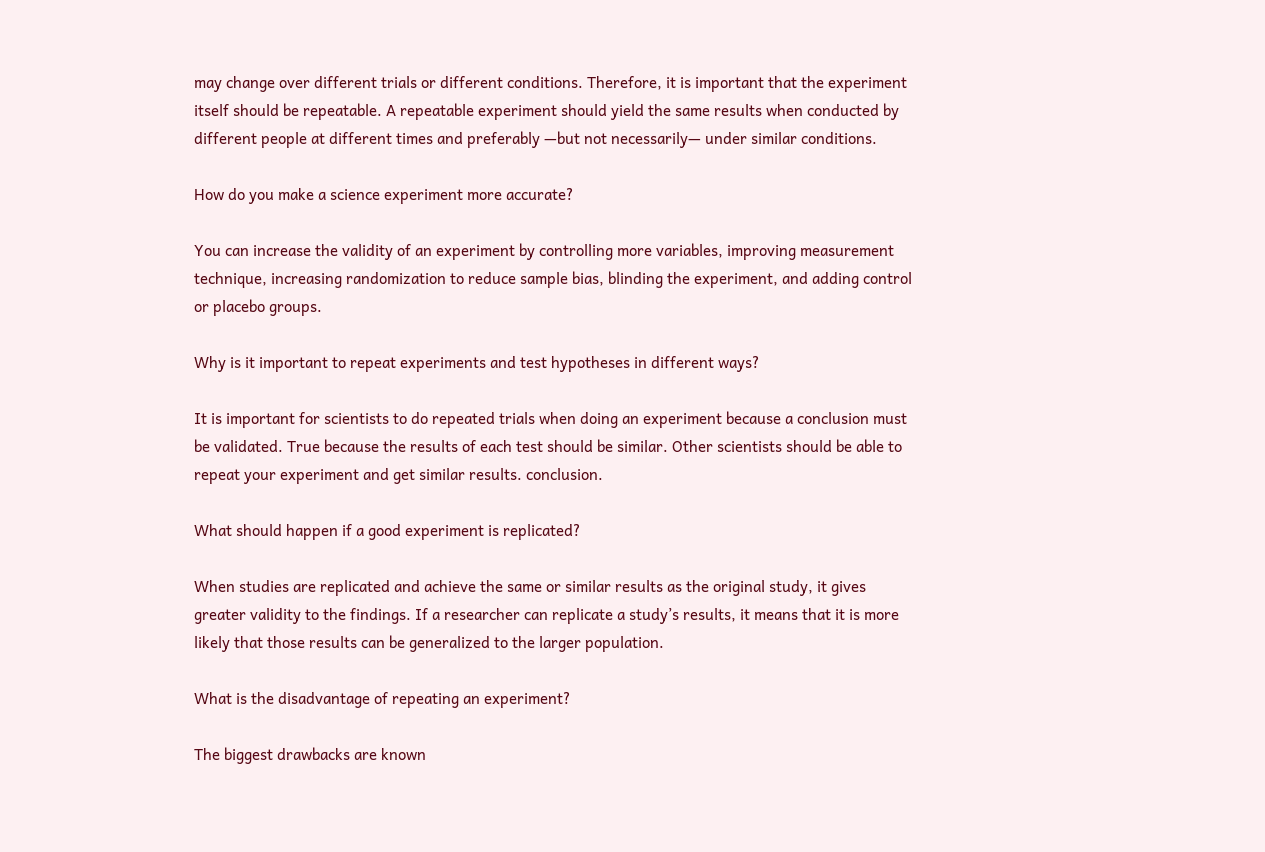may change over different trials or different conditions. Therefore, it is important that the experiment itself should be repeatable. A repeatable experiment should yield the same results when conducted by different people at different times and preferably —but not necessarily— under similar conditions.

How do you make a science experiment more accurate?

You can increase the validity of an experiment by controlling more variables, improving measurement technique, increasing randomization to reduce sample bias, blinding the experiment, and adding control or placebo groups.

Why is it important to repeat experiments and test hypotheses in different ways?

It is important for scientists to do repeated trials when doing an experiment because a conclusion must be validated. True because the results of each test should be similar. Other scientists should be able to repeat your experiment and get similar results. conclusion.

What should happen if a good experiment is replicated?

When studies are replicated and achieve the same or similar results as the original study, it gives greater validity to the findings. If a researcher can replicate a study’s results, it means that it is more likely that those results can be generalized to the larger population.

What is the disadvantage of repeating an experiment?

The biggest drawbacks are known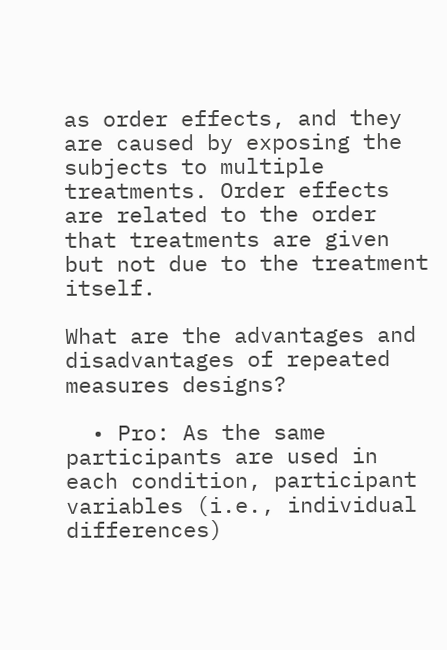as order effects, and they are caused by exposing the subjects to multiple treatments. Order effects are related to the order that treatments are given but not due to the treatment itself.

What are the advantages and disadvantages of repeated measures designs?

  • Pro: As the same participants are used in each condition, participant variables (i.e., individual differences)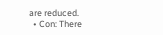are reduced.
  • Con: There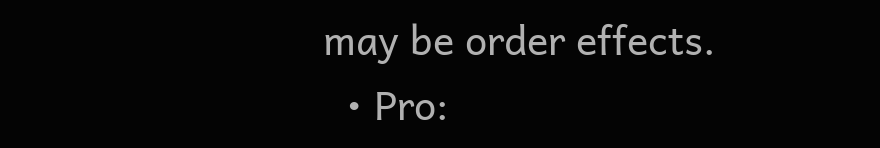may be order effects.
  • Pro: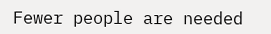Fewer people are needed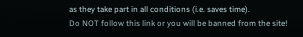as they take part in all conditions (i.e. saves time).
Do NOT follow this link or you will be banned from the site!